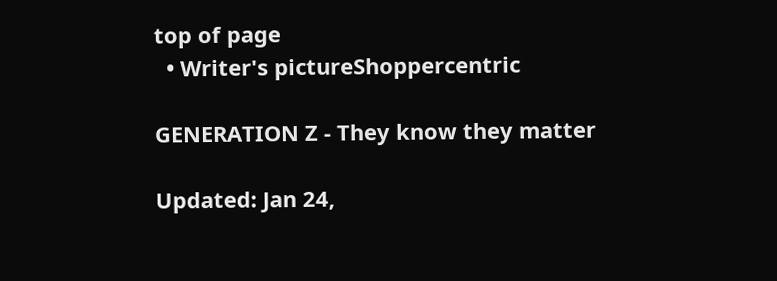top of page
  • Writer's pictureShoppercentric

GENERATION Z - They know they matter

Updated: Jan 24,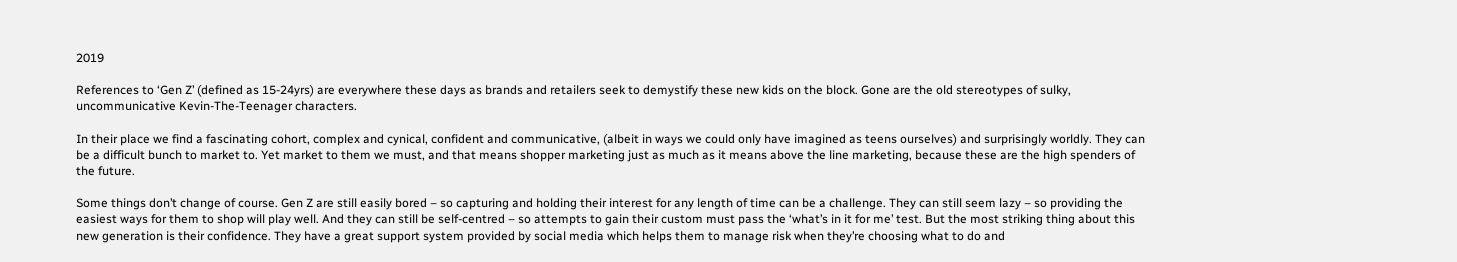2019

References to ‘Gen Z’ (defined as 15-24yrs) are everywhere these days as brands and retailers seek to demystify these new kids on the block. Gone are the old stereotypes of sulky, uncommunicative Kevin-The-Teenager characters.

In their place we find a fascinating cohort, complex and cynical, confident and communicative, (albeit in ways we could only have imagined as teens ourselves) and surprisingly worldly. They can be a difficult bunch to market to. Yet market to them we must, and that means shopper marketing just as much as it means above the line marketing, because these are the high spenders of the future.

Some things don’t change of course. Gen Z are still easily bored – so capturing and holding their interest for any length of time can be a challenge. They can still seem lazy – so providing the easiest ways for them to shop will play well. And they can still be self-centred – so attempts to gain their custom must pass the ‘what’s in it for me’ test. But the most striking thing about this new generation is their confidence. They have a great support system provided by social media which helps them to manage risk when they’re choosing what to do and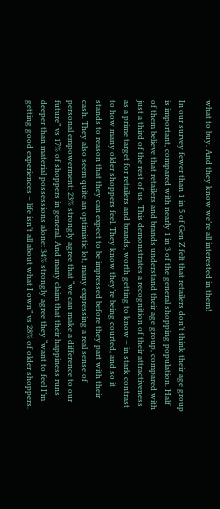what to buy. And they know we’re all interested in them!

In our survey fewer than 1 in 5 of Gen Z felt that retailers don’t think their age group is important, compared with nearly 1 in 3 of the general shopping population. Half of them believe that retailers and brands understand their age group, compared with just a third of the rest of us. This demonstrates a recognition of their attractiveness as a prime target for retailers and brands, worth getting to know – in stark contrast to how many older shoppers feel. They know they’re being courted, and so it stands to reason that they can expect to be impressed before they part with their cash. They also seem quite an optimistic lot, many expressing a real sense of personal empowerment: 23% strongly agree that “we can make a difference to our future” vs 17% of shoppers in general. And many claim that their happiness runs deeper than material possessions alone: 34% strongly agree they “want to feel I’m getting good experiences – life isn’t all about what I own” vs 28% of older shoppers.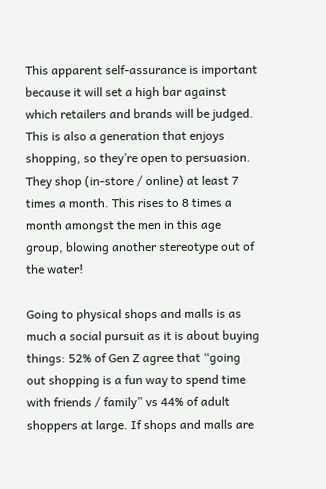This apparent self-assurance is important because it will set a high bar against which retailers and brands will be judged. This is also a generation that enjoys shopping, so they’re open to persuasion. They shop (in-store / online) at least 7 times a month. This rises to 8 times a month amongst the men in this age group, blowing another stereotype out of the water!

Going to physical shops and malls is as much a social pursuit as it is about buying things: 52% of Gen Z agree that “going out shopping is a fun way to spend time with friends / family” vs 44% of adult shoppers at large. If shops and malls are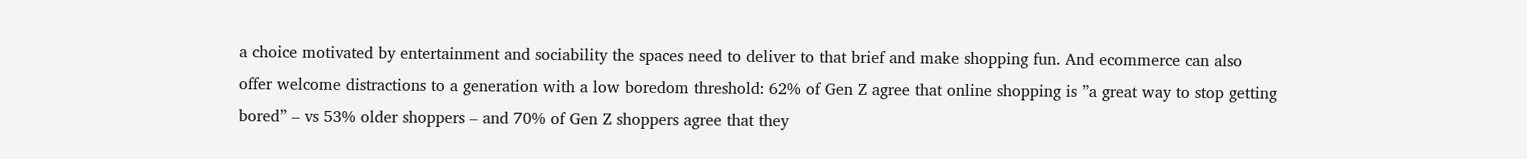a choice motivated by entertainment and sociability the spaces need to deliver to that brief and make shopping fun. And ecommerce can also offer welcome distractions to a generation with a low boredom threshold: 62% of Gen Z agree that online shopping is ”a great way to stop getting bored” – vs 53% older shoppers – and 70% of Gen Z shoppers agree that they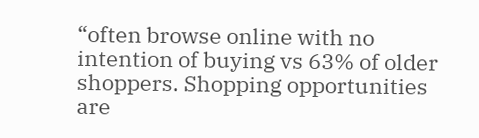“often browse online with no intention of buying vs 63% of older shoppers. Shopping opportunities are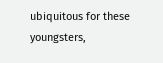ubiquitous for these youngsters,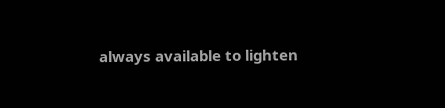always available to lighten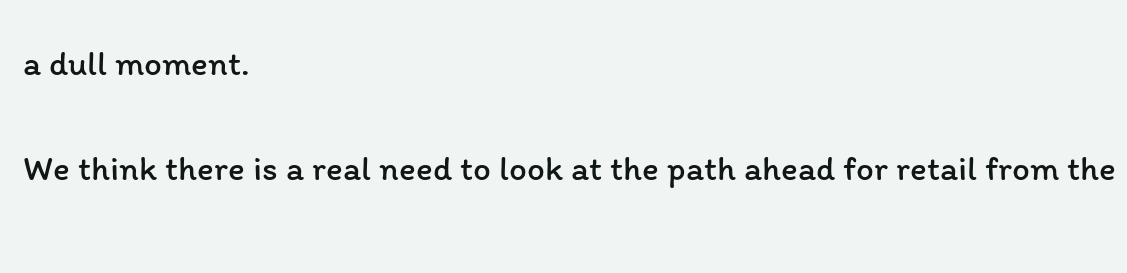a dull moment.

We think there is a real need to look at the path ahead for retail from the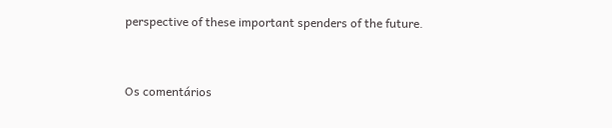perspective of these important spenders of the future.


Os comentários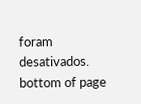foram desativados.
bottom of page